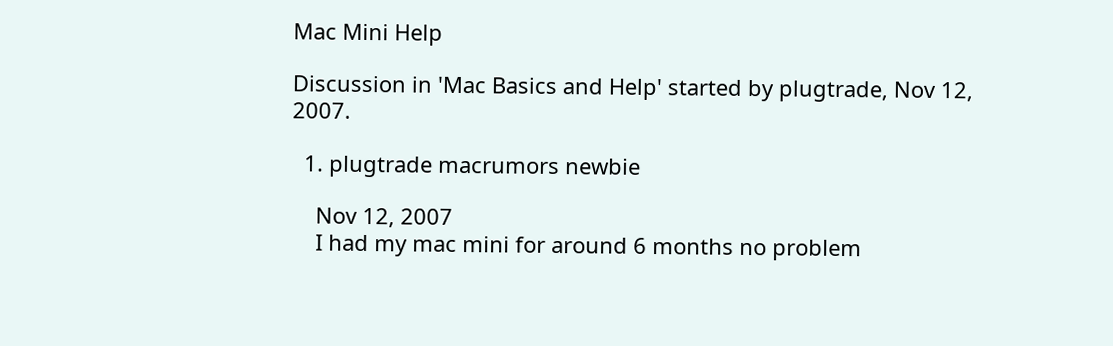Mac Mini Help

Discussion in 'Mac Basics and Help' started by plugtrade, Nov 12, 2007.

  1. plugtrade macrumors newbie

    Nov 12, 2007
    I had my mac mini for around 6 months no problem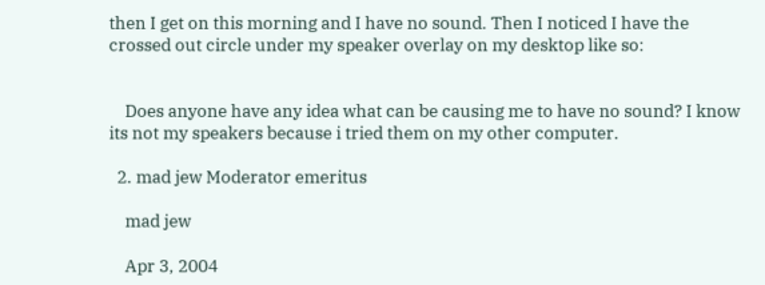then I get on this morning and I have no sound. Then I noticed I have the crossed out circle under my speaker overlay on my desktop like so:


    Does anyone have any idea what can be causing me to have no sound? I know its not my speakers because i tried them on my other computer.

  2. mad jew Moderator emeritus

    mad jew

    Apr 3, 2004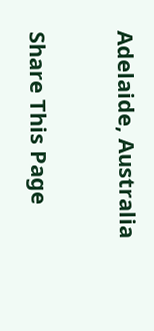Adelaide, Australia

Share This Page